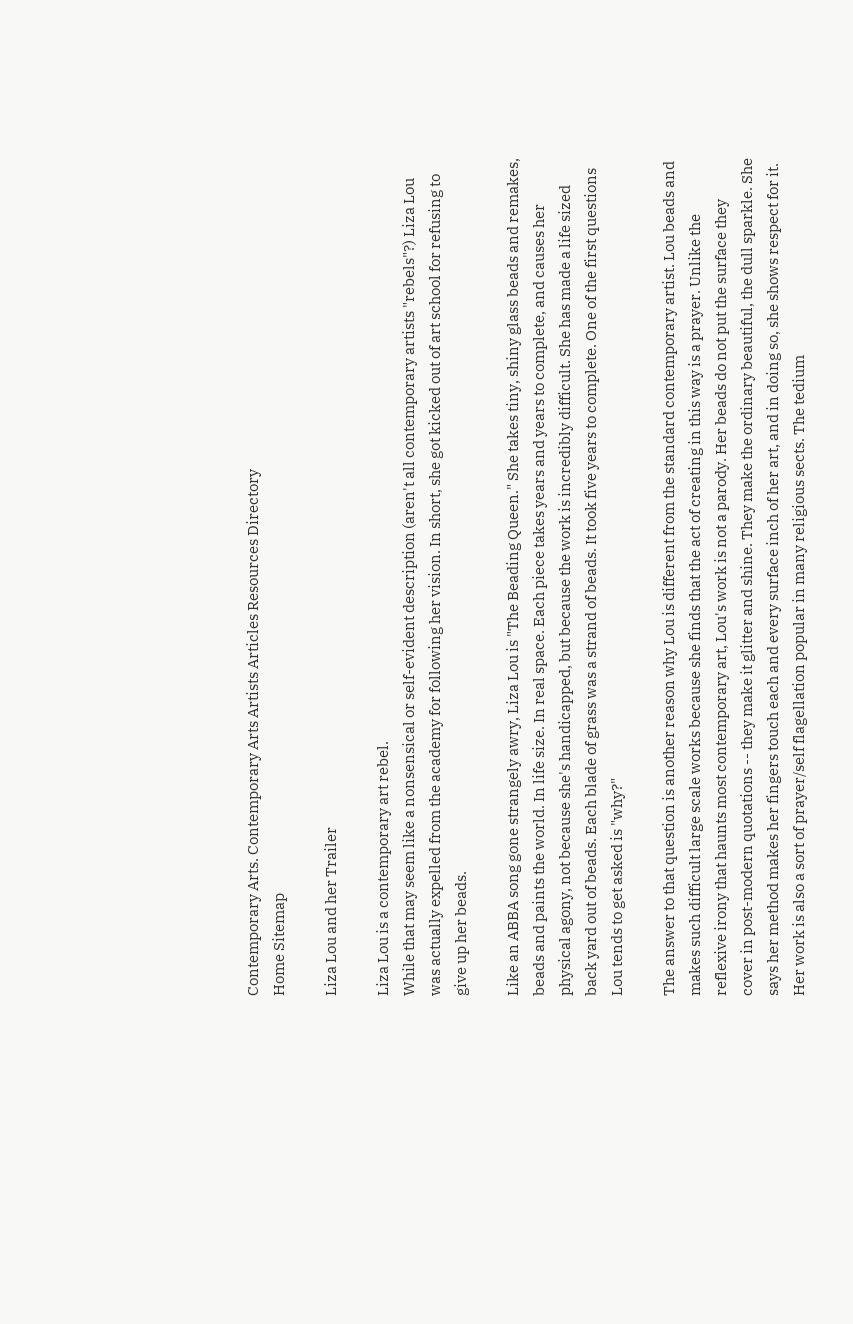Contemporary Arts. Contemporary Arts Artists Articles Resources Directory
Home Sitemap

Liza Lou and her Trailer

Liza Lou is a contemporary art rebel.
While that may seem like a nonsensical or self-evident description (aren't all contemporary artists "rebels"?) Liza Lou was actually expelled from the academy for following her vision. In short, she got kicked out of art school for refusing to give up her beads.

Like an ABBA song gone strangely awry, Liza Lou is "The Beading Queen." She takes tiny, shiny glass beads and remakes, beads and paints the world. In life size. In real space. Each piece takes years and years to complete, and causes her physical agony, not because she's handicapped, but because the work is incredibly difficult. She has made a life sized back yard out of beads. Each blade of grass was a strand of beads. It took five years to complete. One of the first questions Lou tends to get asked is "why?"

The answer to that question is another reason why Lou is different from the standard contemporary artist. Lou beads and makes such difficult large scale works because she finds that the act of creating in this way is a prayer. Unlike the reflexive irony that haunts most contemporary art, Lou's work is not a parody. Her beads do not put the surface they cover in post-modern quotations -- they make it glitter and shine. They make the ordinary beautiful, the dull sparkle. She says her method makes her fingers touch each and every surface inch of her art, and in doing so, she shows respect for it. Her work is also a sort of prayer/self flagellation popular in many religious sects. The tedium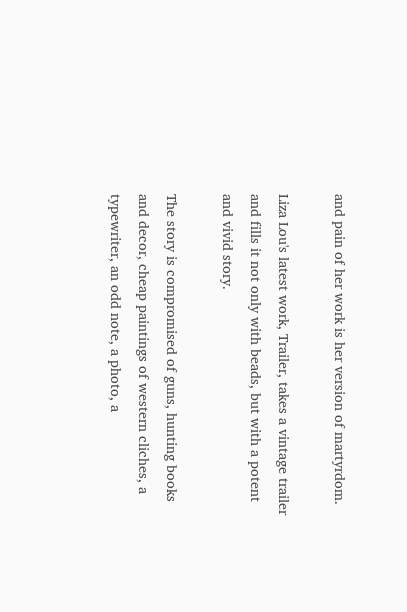and pain of her work is her version of martyrdom.

Liza Lou's latest work, Trailer, takes a vintage trailer and fills it not only with beads, but with a potent and vivid story.

The story is compromised of guns, hunting books and decor, cheap paintings of western cliches, a typewriter, an odd note, a photo, a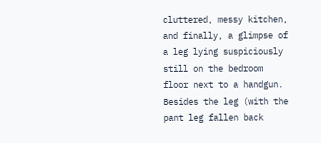cluttered, messy kitchen, and finally, a glimpse of a leg lying suspiciously still on the bedroom floor next to a handgun. Besides the leg (with the pant leg fallen back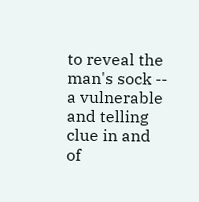to reveal the man's sock -- a vulnerable and telling clue in and of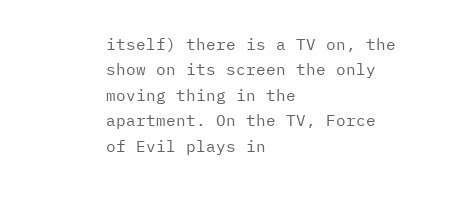itself) there is a TV on, the show on its screen the only moving thing in the apartment. On the TV, Force of Evil plays in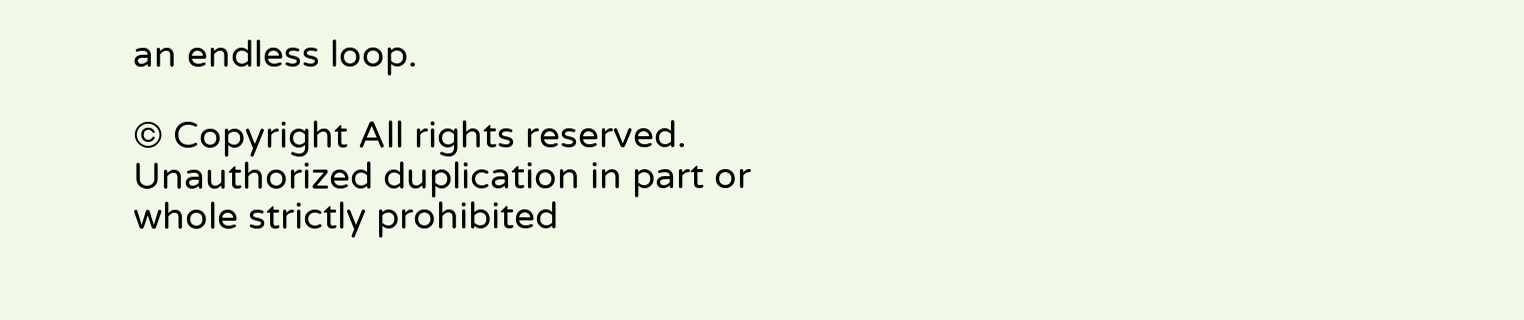an endless loop.

© Copyright All rights reserved.
Unauthorized duplication in part or whole strictly prohibited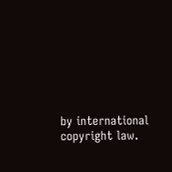by international copyright law.